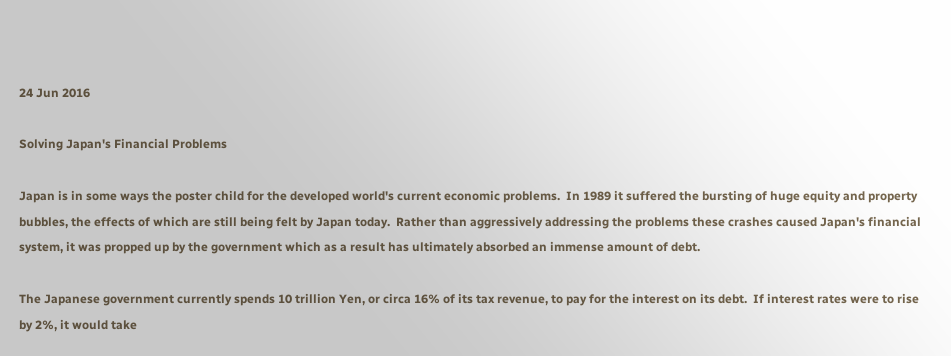24 Jun 2016

Solving Japan's Financial Problems

Japan is in some ways the poster child for the developed world's current economic problems.  In 1989 it suffered the bursting of huge equity and property bubbles, the effects of which are still being felt by Japan today.  Rather than aggressively addressing the problems these crashes caused Japan's financial system, it was propped up by the government which as a result has ultimately absorbed an immense amount of debt.

The Japanese government currently spends 10 trillion Yen, or circa 16% of its tax revenue, to pay for the interest on its debt.  If interest rates were to rise by 2%, it would take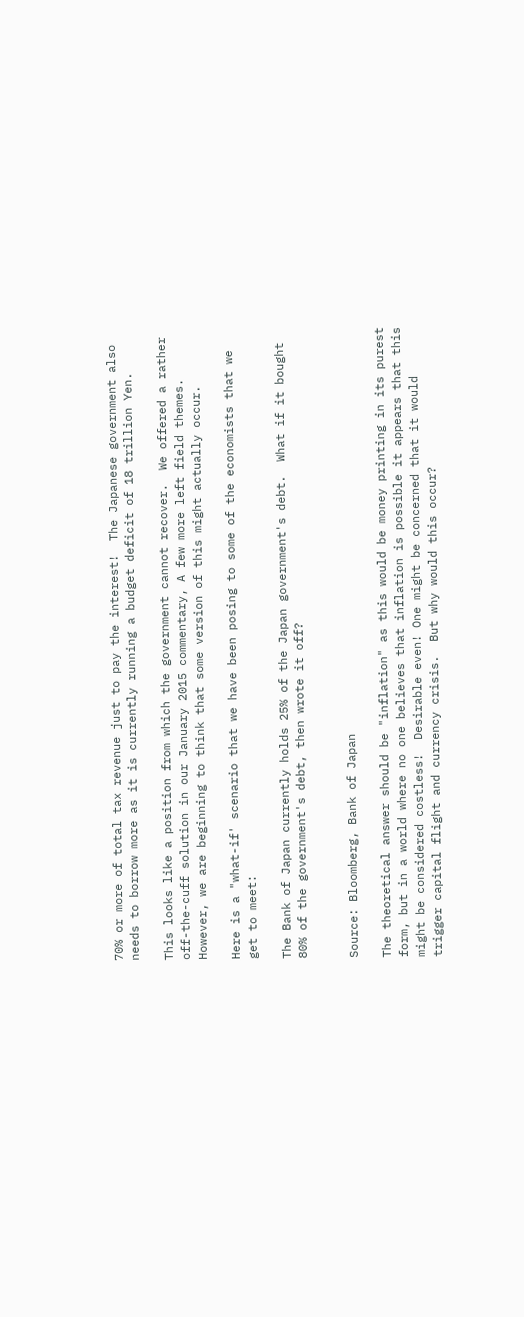70% or more of total tax revenue just to pay the interest!  The Japanese government also needs to borrow more as it is currently running a budget deficit of 18 trillion Yen.

This looks like a position from which the government cannot recover.  We offered a rather off-the-cuff solution in our January 2015 commentary, A few more left field themes.  However, we are beginning to think that some version of this might actually occur.

Here is a "what-if' scenario that we have been posing to some of the economists that we get to meet:

The Bank of Japan currently holds 25% of the Japan government's debt.  What if it bought 80% of the government's debt, then wrote it off?


Source: Bloomberg, Bank of Japan

The theoretical answer should be "inflation" as this would be money printing in its purest form, but in a world where no one believes that inflation is possible it appears that this might be considered costless!  Desirable even! One might be concerned that it would trigger capital flight and currency crisis.  But why would this occur?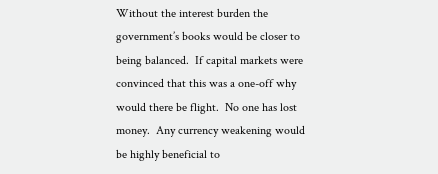Without the interest burden the government’s books would be closer to being balanced.  If capital markets were convinced that this was a one-off why would there be flight.  No one has lost money.  Any currency weakening would be highly beneficial to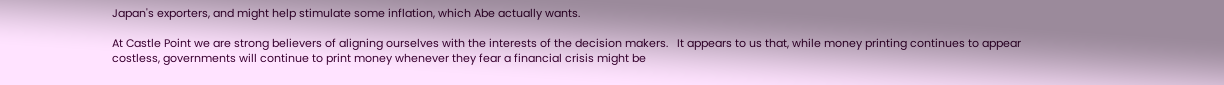Japan's exporters, and might help stimulate some inflation, which Abe actually wants.

At Castle Point we are strong believers of aligning ourselves with the interests of the decision makers.   It appears to us that, while money printing continues to appear costless, governments will continue to print money whenever they fear a financial crisis might be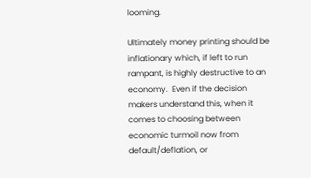looming.

Ultimately money printing should be inflationary which, if left to run rampant, is highly destructive to an economy.  Even if the decision makers understand this, when it comes to choosing between economic turmoil now from default/deflation, or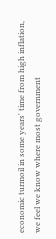economic turmoil in some years' time from high inflation, we feel we know where most government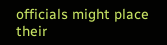officials might place their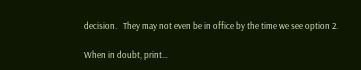decision.   They may not even be in office by the time we see option 2.

When in doubt, print…